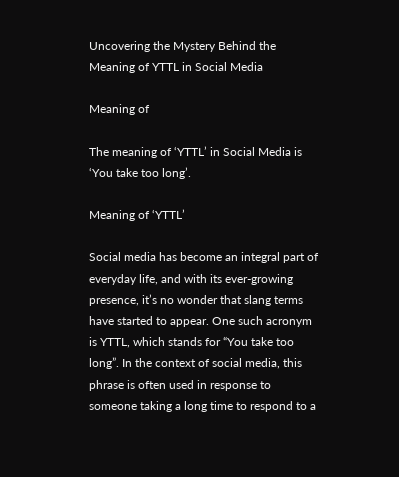Uncovering the Mystery Behind the Meaning of YTTL in Social Media

Meaning of

The meaning of ‘YTTL’ in Social Media is ‘You take too long’.

Meaning of ‘YTTL’

Social media has become an integral part of everyday life, and with its ever-growing presence, it’s no wonder that slang terms have started to appear. One such acronym is YTTL, which stands for “You take too long”. In the context of social media, this phrase is often used in response to someone taking a long time to respond to a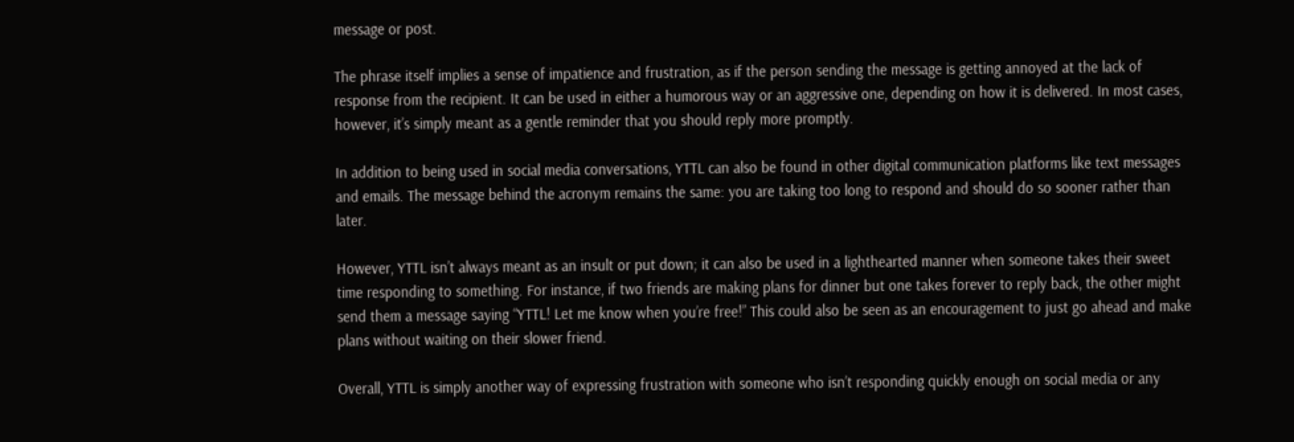message or post.

The phrase itself implies a sense of impatience and frustration, as if the person sending the message is getting annoyed at the lack of response from the recipient. It can be used in either a humorous way or an aggressive one, depending on how it is delivered. In most cases, however, it’s simply meant as a gentle reminder that you should reply more promptly.

In addition to being used in social media conversations, YTTL can also be found in other digital communication platforms like text messages and emails. The message behind the acronym remains the same: you are taking too long to respond and should do so sooner rather than later.

However, YTTL isn’t always meant as an insult or put down; it can also be used in a lighthearted manner when someone takes their sweet time responding to something. For instance, if two friends are making plans for dinner but one takes forever to reply back, the other might send them a message saying “YTTL! Let me know when you’re free!” This could also be seen as an encouragement to just go ahead and make plans without waiting on their slower friend.

Overall, YTTL is simply another way of expressing frustration with someone who isn’t responding quickly enough on social media or any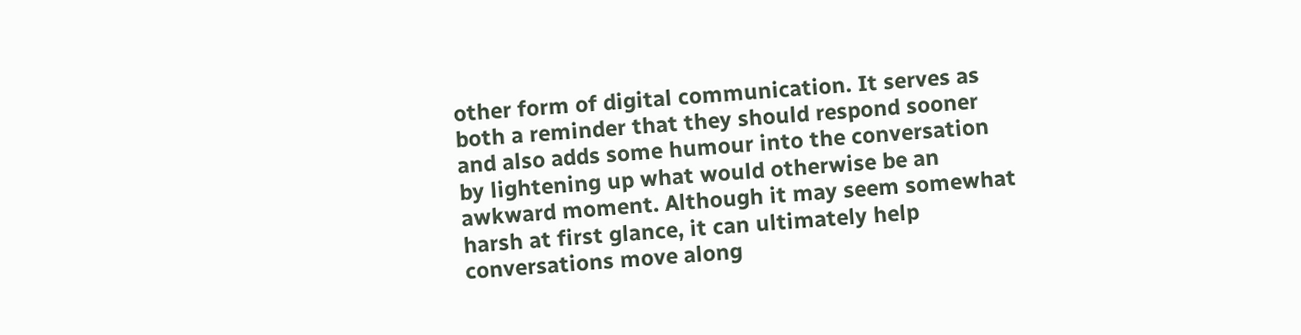other form of digital communication. It serves as both a reminder that they should respond sooner and also adds some humour into the conversation by lightening up what would otherwise be an awkward moment. Although it may seem somewhat harsh at first glance, it can ultimately help conversations move along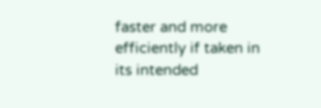faster and more efficiently if taken in its intended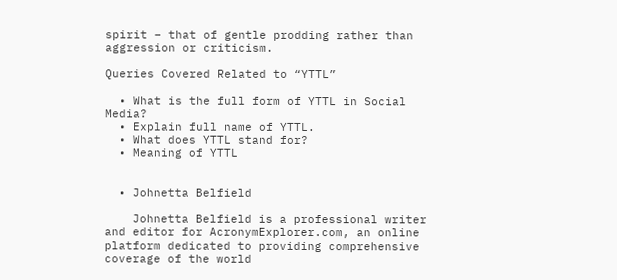spirit – that of gentle prodding rather than aggression or criticism.

Queries Covered Related to “YTTL”

  • What is the full form of YTTL in Social Media?
  • Explain full name of YTTL.
  • What does YTTL stand for?
  • Meaning of YTTL


  • Johnetta Belfield

    Johnetta Belfield is a professional writer and editor for AcronymExplorer.com, an online platform dedicated to providing comprehensive coverage of the world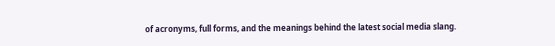of acronyms, full forms, and the meanings behind the latest social media slang.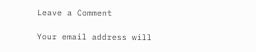Leave a Comment

Your email address will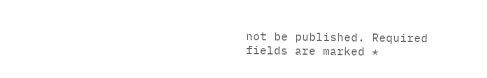not be published. Required fields are marked *